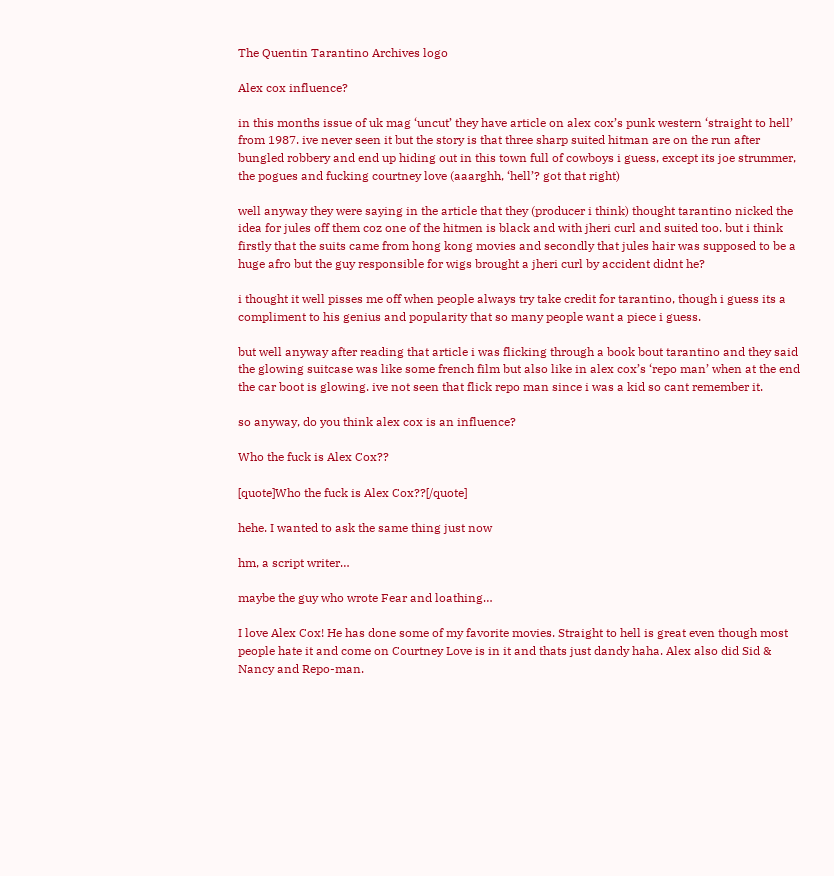The Quentin Tarantino Archives logo

Alex cox influence?

in this months issue of uk mag ‘uncut’ they have article on alex cox’s punk western ‘straight to hell’ from 1987. ive never seen it but the story is that three sharp suited hitman are on the run after bungled robbery and end up hiding out in this town full of cowboys i guess, except its joe strummer, the pogues and fucking courtney love (aaarghh, ‘hell’? got that right)

well anyway they were saying in the article that they (producer i think) thought tarantino nicked the idea for jules off them coz one of the hitmen is black and with jheri curl and suited too. but i think firstly that the suits came from hong kong movies and secondly that jules hair was supposed to be a huge afro but the guy responsible for wigs brought a jheri curl by accident didnt he?

i thought it well pisses me off when people always try take credit for tarantino, though i guess its a compliment to his genius and popularity that so many people want a piece i guess.

but well anyway after reading that article i was flicking through a book bout tarantino and they said the glowing suitcase was like some french film but also like in alex cox’s ‘repo man’ when at the end the car boot is glowing. ive not seen that flick repo man since i was a kid so cant remember it.

so anyway, do you think alex cox is an influence?

Who the fuck is Alex Cox??

[quote]Who the fuck is Alex Cox??[/quote]

hehe. I wanted to ask the same thing just now

hm, a script writer…

maybe the guy who wrote Fear and loathing…

I love Alex Cox! He has done some of my favorite movies. Straight to hell is great even though most people hate it and come on Courtney Love is in it and thats just dandy haha. Alex also did Sid & Nancy and Repo-man.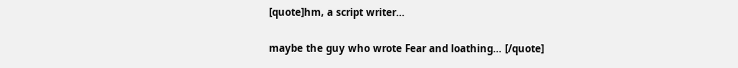[quote]hm, a script writer…

maybe the guy who wrote Fear and loathing… [/quote]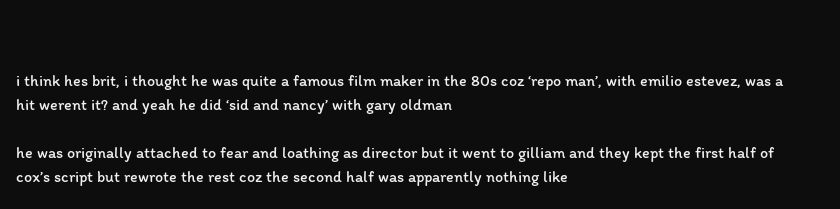i think hes brit, i thought he was quite a famous film maker in the 80s coz ‘repo man’, with emilio estevez, was a hit werent it? and yeah he did ‘sid and nancy’ with gary oldman

he was originally attached to fear and loathing as director but it went to gilliam and they kept the first half of cox’s script but rewrote the rest coz the second half was apparently nothing like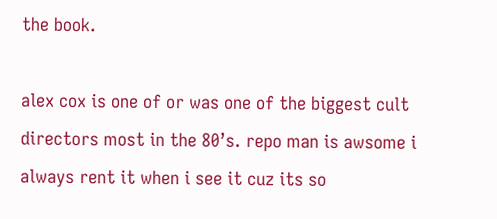the book.

alex cox is one of or was one of the biggest cult directors most in the 80’s. repo man is awsome i always rent it when i see it cuz its so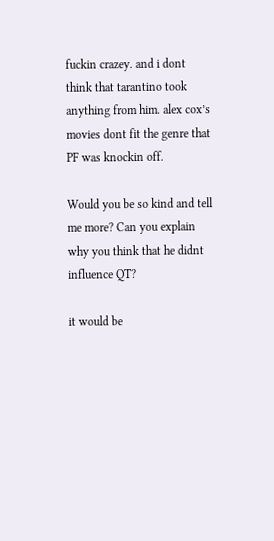fuckin crazey. and i dont think that tarantino took anything from him. alex cox’s movies dont fit the genre that PF was knockin off.

Would you be so kind and tell me more? Can you explain why you think that he didnt influence QT?

it would be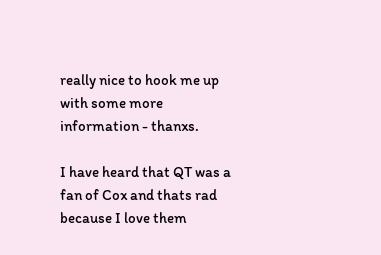really nice to hook me up with some more information - thanxs.

I have heard that QT was a fan of Cox and thats rad because I love them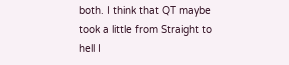both. I think that QT maybe took a little from Straight to hell I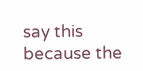say this because the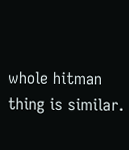whole hitman thing is similar.